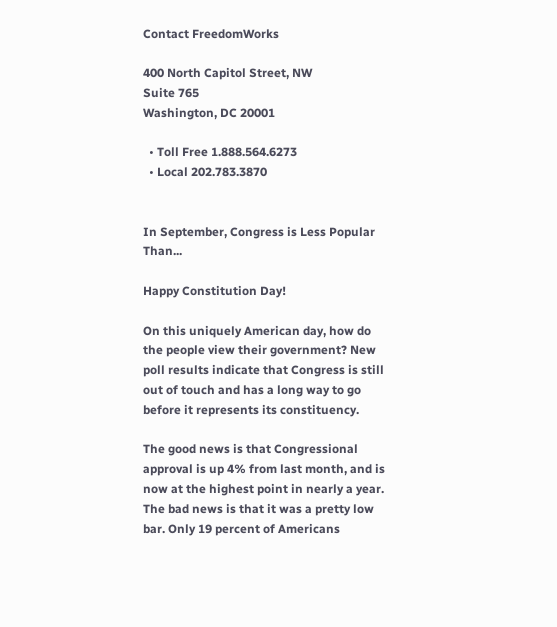Contact FreedomWorks

400 North Capitol Street, NW
Suite 765
Washington, DC 20001

  • Toll Free 1.888.564.6273
  • Local 202.783.3870


In September, Congress is Less Popular Than...

Happy Constitution Day!

On this uniquely American day, how do the people view their government? New poll results indicate that Congress is still out of touch and has a long way to go before it represents its constituency.

The good news is that Congressional approval is up 4% from last month, and is now at the highest point in nearly a year. The bad news is that it was a pretty low bar. Only 19 percent of Americans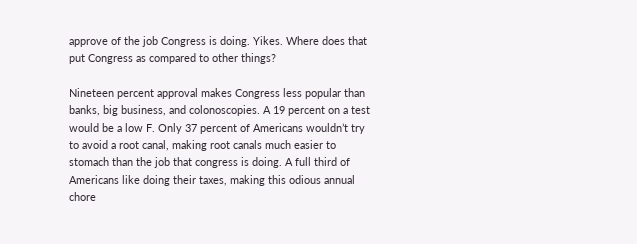approve of the job Congress is doing. Yikes. Where does that put Congress as compared to other things?

Nineteen percent approval makes Congress less popular than banks, big business, and colonoscopies. A 19 percent on a test would be a low F. Only 37 percent of Americans wouldn’t try to avoid a root canal, making root canals much easier to stomach than the job that congress is doing. A full third of Americans like doing their taxes, making this odious annual chore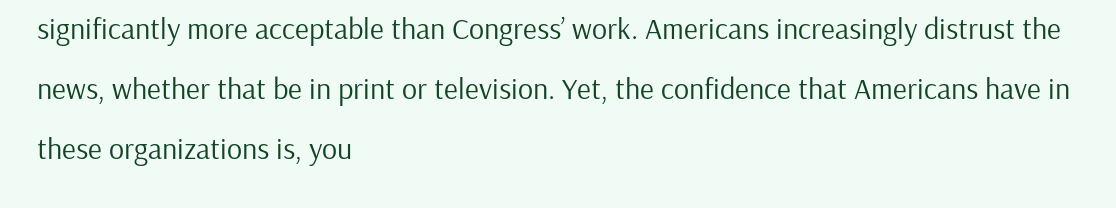significantly more acceptable than Congress’ work. Americans increasingly distrust the news, whether that be in print or television. Yet, the confidence that Americans have in these organizations is, you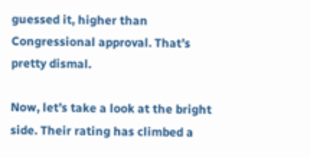guessed it, higher than Congressional approval. That’s pretty dismal.

Now, let’s take a look at the bright side. Their rating has climbed a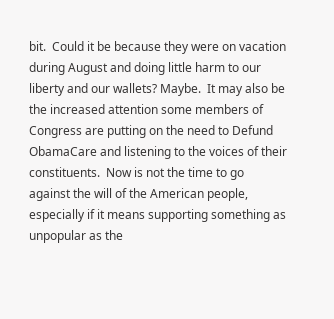bit.  Could it be because they were on vacation during August and doing little harm to our liberty and our wallets? Maybe.  It may also be the increased attention some members of Congress are putting on the need to Defund ObamaCare and listening to the voices of their constituents.  Now is not the time to go against the will of the American people, especially if it means supporting something as unpopular as the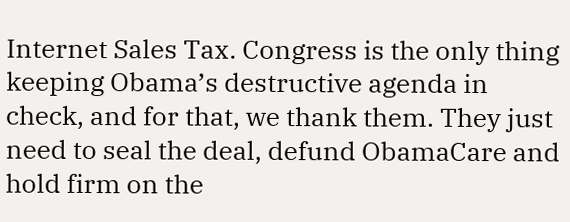Internet Sales Tax. Congress is the only thing keeping Obama’s destructive agenda in check, and for that, we thank them. They just need to seal the deal, defund ObamaCare and hold firm on the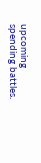upcoming spending battles.